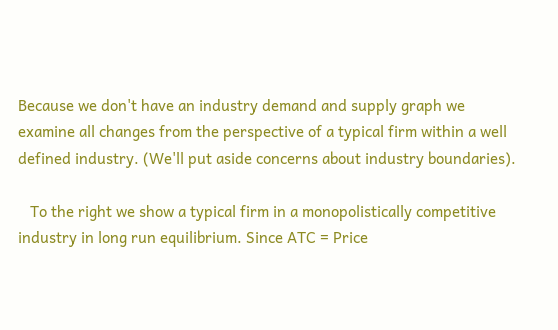Because we don't have an industry demand and supply graph we examine all changes from the perspective of a typical firm within a well defined industry. (We'll put aside concerns about industry boundaries).

   To the right we show a typical firm in a monopolistically competitive industry in long run equilibrium. Since ATC = Price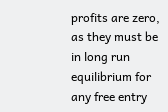profits are zero, as they must be in long run equilibrium for any free entry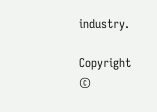industry.

Copyright ©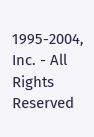1995-2004, Inc. - All Rights Reserved